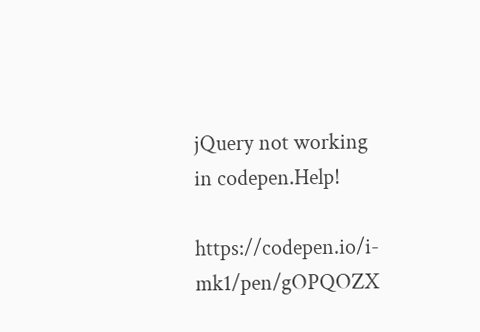jQuery not working in codepen.Help!

https://codepen.io/i-mk1/pen/gOPQOZX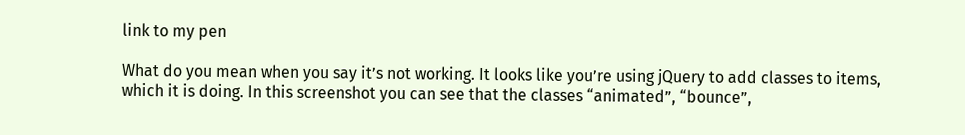link to my pen

What do you mean when you say it’s not working. It looks like you’re using jQuery to add classes to items, which it is doing. In this screenshot you can see that the classes “animated”, “bounce”,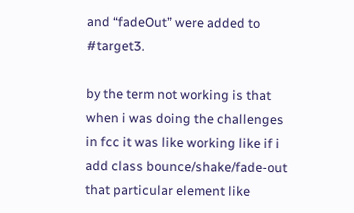and “fadeOut” were added to #target3.

by the term not working is that when i was doing the challenges in fcc it was like working like if i add class bounce/shake/fade-out that particular element like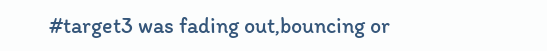#target3 was fading out,bouncing or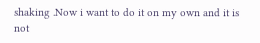shaking .Now i want to do it on my own and it is not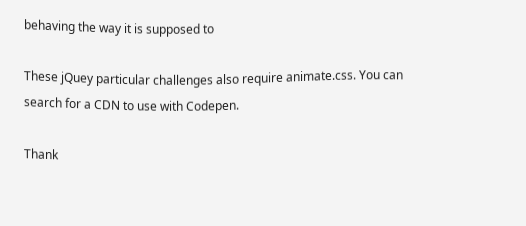behaving the way it is supposed to

These jQuey particular challenges also require animate.css. You can search for a CDN to use with Codepen.

Thank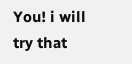You! i will try that